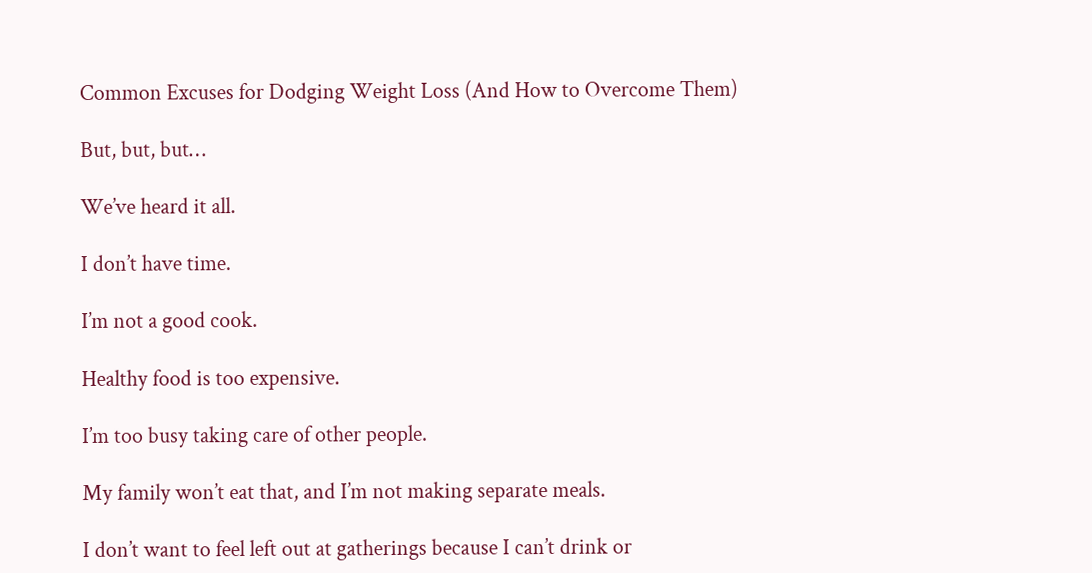Common Excuses for Dodging Weight Loss (And How to Overcome Them)

But, but, but…

We’ve heard it all.

I don’t have time.

I’m not a good cook.

Healthy food is too expensive.

I’m too busy taking care of other people.

My family won’t eat that, and I’m not making separate meals.

I don’t want to feel left out at gatherings because I can’t drink or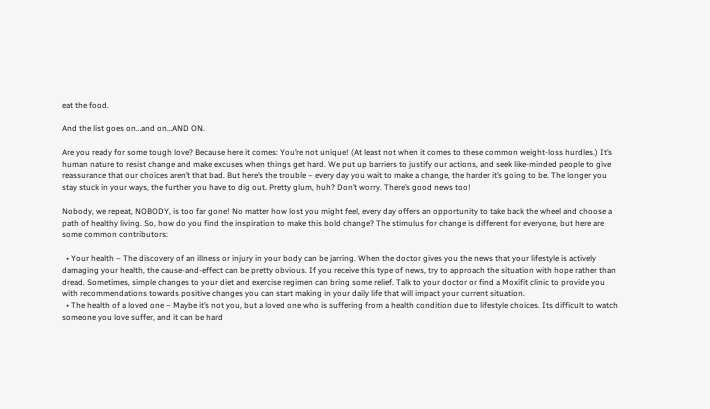eat the food.

And the list goes on…and on…AND ON.

Are you ready for some tough love? Because here it comes: You’re not unique! (At least not when it comes to these common weight-loss hurdles.) It’s human nature to resist change and make excuses when things get hard. We put up barriers to justify our actions, and seek like-minded people to give reassurance that our choices aren’t that bad. But here’s the trouble – every day you wait to make a change, the harder it’s going to be. The longer you stay stuck in your ways, the further you have to dig out. Pretty glum, huh? Don’t worry. There’s good news too!

Nobody, we repeat, NOBODY, is too far gone! No matter how lost you might feel, every day offers an opportunity to take back the wheel and choose a path of healthy living. So, how do you find the inspiration to make this bold change? The stimulus for change is different for everyone, but here are some common contributors:

  • Your health – The discovery of an illness or injury in your body can be jarring. When the doctor gives you the news that your lifestyle is actively damaging your health, the cause-and-effect can be pretty obvious. If you receive this type of news, try to approach the situation with hope rather than dread. Sometimes, simple changes to your diet and exercise regimen can bring some relief. Talk to your doctor or find a Moxifit clinic to provide you with recommendations towards positive changes you can start making in your daily life that will impact your current situation.
  • The health of a loved one – Maybe it’s not you, but a loved one who is suffering from a health condition due to lifestyle choices. Its difficult to watch someone you love suffer, and it can be hard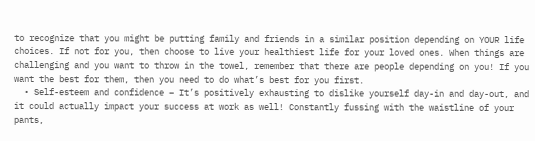to recognize that you might be putting family and friends in a similar position depending on YOUR life choices. If not for you, then choose to live your healthiest life for your loved ones. When things are challenging and you want to throw in the towel, remember that there are people depending on you! If you want the best for them, then you need to do what’s best for you first.
  • Self-esteem and confidence – It’s positively exhausting to dislike yourself day-in and day-out, and it could actually impact your success at work as well! Constantly fussing with the waistline of your pants,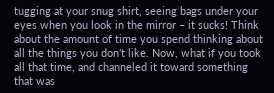tugging at your snug shirt, seeing bags under your eyes when you look in the mirror – it sucks! Think about the amount of time you spend thinking about all the things you don’t like. Now, what if you took all that time, and channeled it toward something that was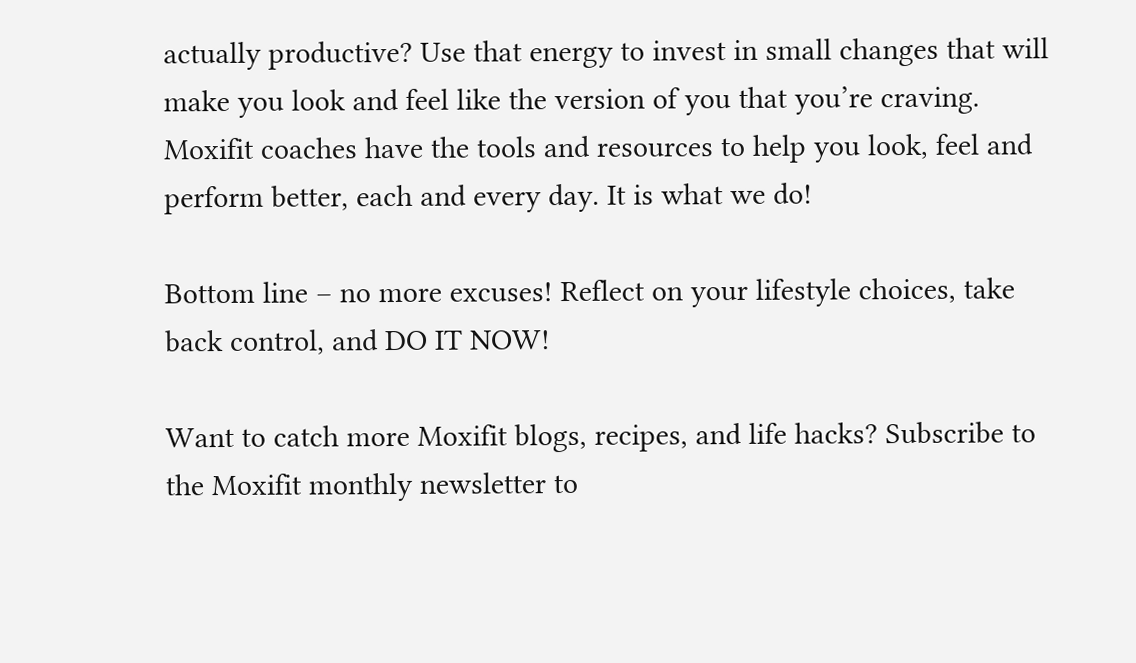actually productive? Use that energy to invest in small changes that will make you look and feel like the version of you that you’re craving. Moxifit coaches have the tools and resources to help you look, feel and perform better, each and every day. It is what we do!

Bottom line – no more excuses! Reflect on your lifestyle choices, take back control, and DO IT NOW!

Want to catch more Moxifit blogs, recipes, and life hacks? Subscribe to the Moxifit monthly newsletter to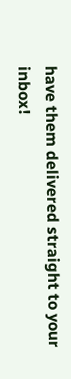have them delivered straight to your inbox!